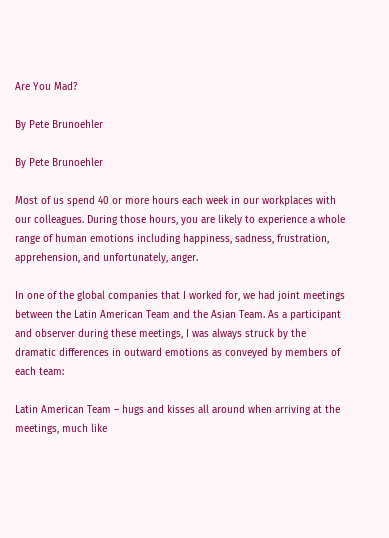Are You Mad?

By Pete Brunoehler

By Pete Brunoehler

Most of us spend 40 or more hours each week in our workplaces with our colleagues. During those hours, you are likely to experience a whole range of human emotions including happiness, sadness, frustration, apprehension, and unfortunately, anger.

In one of the global companies that I worked for, we had joint meetings between the Latin American Team and the Asian Team. As a participant and observer during these meetings, I was always struck by the dramatic differences in outward emotions as conveyed by members of each team:

Latin American Team – hugs and kisses all around when arriving at the meetings, much like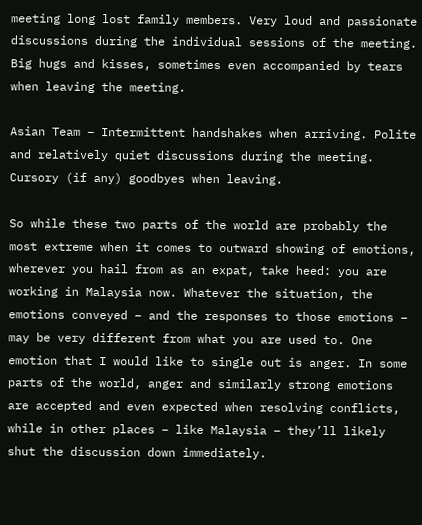meeting long lost family members. Very loud and passionate discussions during the individual sessions of the meeting. Big hugs and kisses, sometimes even accompanied by tears when leaving the meeting.

Asian Team – Intermittent handshakes when arriving. Polite and relatively quiet discussions during the meeting. Cursory (if any) goodbyes when leaving.

So while these two parts of the world are probably the most extreme when it comes to outward showing of emotions, wherever you hail from as an expat, take heed: you are working in Malaysia now. Whatever the situation, the emotions conveyed – and the responses to those emotions – may be very different from what you are used to. One emotion that I would like to single out is anger. In some parts of the world, anger and similarly strong emotions are accepted and even expected when resolving conflicts, while in other places – like Malaysia – they’ll likely shut the discussion down immediately.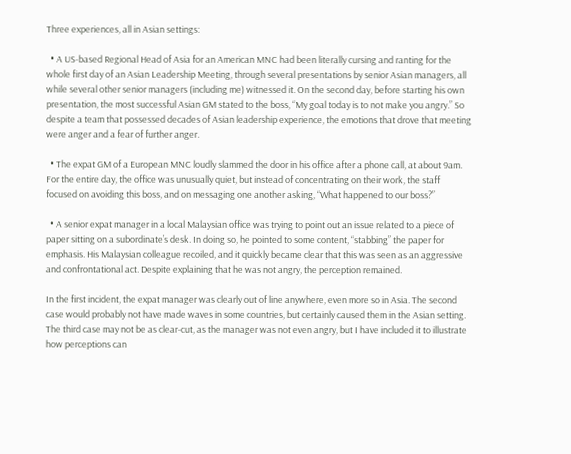Three experiences, all in Asian settings:

  • A US-based Regional Head of Asia for an American MNC had been literally cursing and ranting for the whole first day of an Asian Leadership Meeting, through several presentations by senior Asian managers, all while several other senior managers (including me) witnessed it. On the second day, before starting his own presentation, the most successful Asian GM stated to the boss, “My goal today is to not make you angry.” So despite a team that possessed decades of Asian leadership experience, the emotions that drove that meeting were anger and a fear of further anger.

  • The expat GM of a European MNC loudly slammed the door in his office after a phone call, at about 9am. For the entire day, the office was unusually quiet, but instead of concentrating on their work, the staff focused on avoiding this boss, and on messaging one another asking, “What happened to our boss?”

  • A senior expat manager in a local Malaysian office was trying to point out an issue related to a piece of paper sitting on a subordinate’s desk. In doing so, he pointed to some content, “stabbing” the paper for emphasis. His Malaysian colleague recoiled, and it quickly became clear that this was seen as an aggressive and confrontational act. Despite explaining that he was not angry, the perception remained.

In the first incident, the expat manager was clearly out of line anywhere, even more so in Asia. The second case would probably not have made waves in some countries, but certainly caused them in the Asian setting. The third case may not be as clear-cut, as the manager was not even angry, but I have included it to illustrate how perceptions can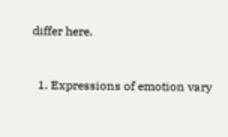differ here.


  1. Expressions of emotion vary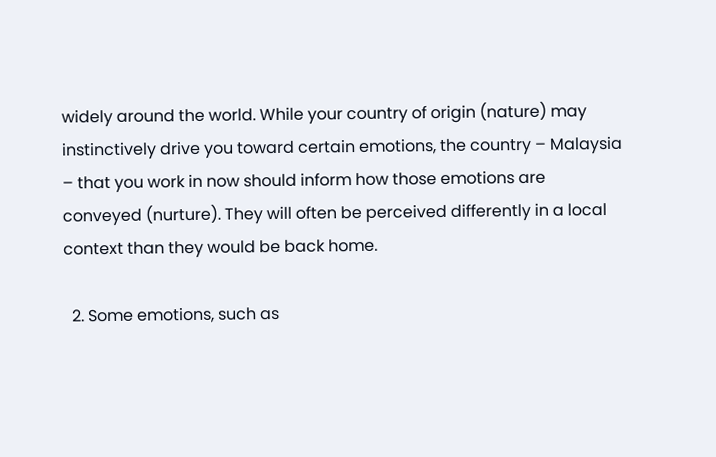widely around the world. While your country of origin (nature) may instinctively drive you toward certain emotions, the country – Malaysia – that you work in now should inform how those emotions are conveyed (nurture). They will often be perceived differently in a local context than they would be back home.

  2. Some emotions, such as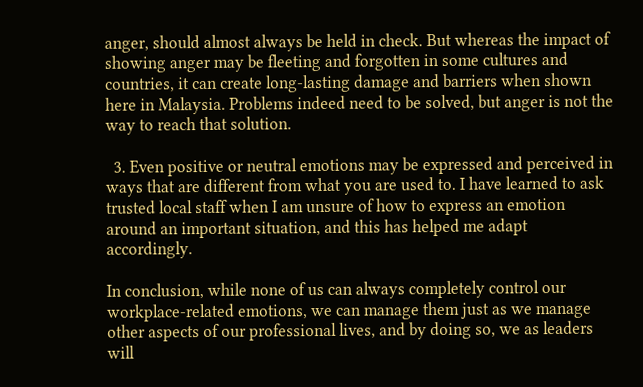anger, should almost always be held in check. But whereas the impact of showing anger may be fleeting and forgotten in some cultures and countries, it can create long-lasting damage and barriers when shown here in Malaysia. Problems indeed need to be solved, but anger is not the way to reach that solution.

  3. Even positive or neutral emotions may be expressed and perceived in ways that are different from what you are used to. I have learned to ask trusted local staff when I am unsure of how to express an emotion around an important situation, and this has helped me adapt accordingly.

In conclusion, while none of us can always completely control our workplace-related emotions, we can manage them just as we manage other aspects of our professional lives, and by doing so, we as leaders will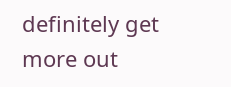definitely get more out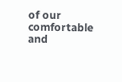of our comfortable and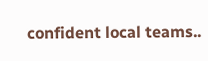confident local teams..